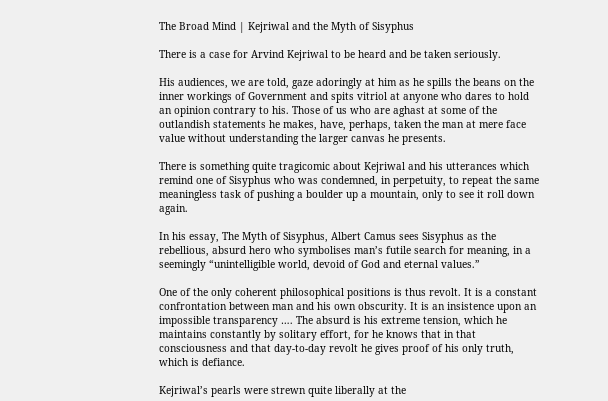The Broad Mind | Kejriwal and the Myth of Sisyphus

There is a case for Arvind Kejriwal to be heard and be taken seriously.

His audiences, we are told, gaze adoringly at him as he spills the beans on the inner workings of Government and spits vitriol at anyone who dares to hold an opinion contrary to his. Those of us who are aghast at some of the outlandish statements he makes, have, perhaps, taken the man at mere face value without understanding the larger canvas he presents.

There is something quite tragicomic about Kejriwal and his utterances which remind one of Sisyphus who was condemned, in perpetuity, to repeat the same meaningless task of pushing a boulder up a mountain, only to see it roll down again.

In his essay, The Myth of Sisyphus, Albert Camus sees Sisyphus as the rebellious, absurd hero who symbolises man’s futile search for meaning, in a seemingly “unintelligible world, devoid of God and eternal values.”

One of the only coherent philosophical positions is thus revolt. It is a constant confrontation between man and his own obscurity. It is an insistence upon an impossible transparency …. The absurd is his extreme tension, which he maintains constantly by solitary effort, for he knows that in that consciousness and that day-to-day revolt he gives proof of his only truth, which is defiance.

Kejriwal’s pearls were strewn quite liberally at the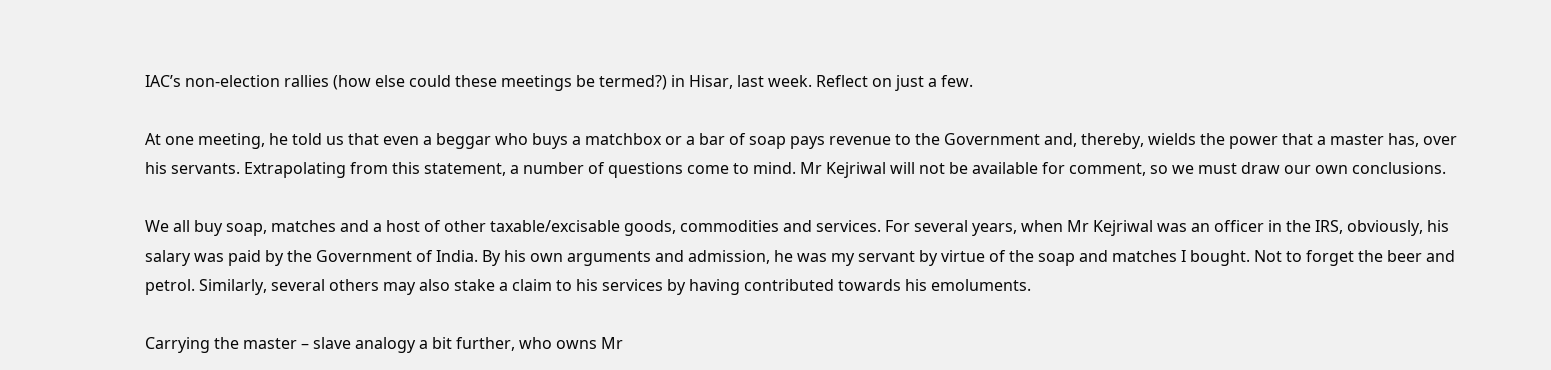IAC’s non-election rallies (how else could these meetings be termed?) in Hisar, last week. Reflect on just a few.

At one meeting, he told us that even a beggar who buys a matchbox or a bar of soap pays revenue to the Government and, thereby, wields the power that a master has, over his servants. Extrapolating from this statement, a number of questions come to mind. Mr Kejriwal will not be available for comment, so we must draw our own conclusions.

We all buy soap, matches and a host of other taxable/excisable goods, commodities and services. For several years, when Mr Kejriwal was an officer in the IRS, obviously, his salary was paid by the Government of India. By his own arguments and admission, he was my servant by virtue of the soap and matches I bought. Not to forget the beer and petrol. Similarly, several others may also stake a claim to his services by having contributed towards his emoluments.

Carrying the master – slave analogy a bit further, who owns Mr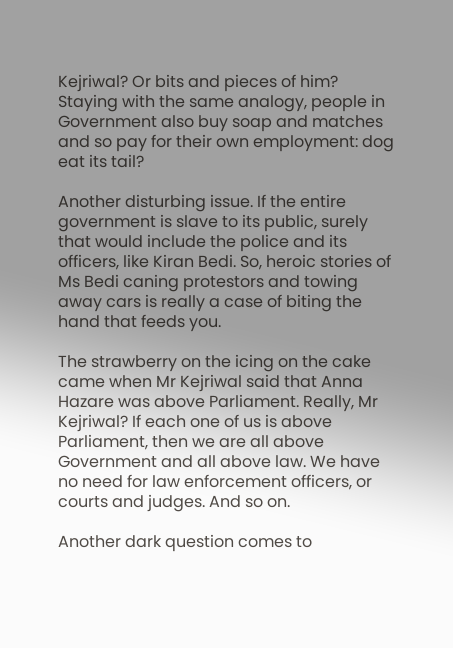Kejriwal? Or bits and pieces of him?
Staying with the same analogy, people in Government also buy soap and matches and so pay for their own employment: dog eat its tail?

Another disturbing issue. If the entire government is slave to its public, surely that would include the police and its officers, like Kiran Bedi. So, heroic stories of Ms Bedi caning protestors and towing away cars is really a case of biting the hand that feeds you.

The strawberry on the icing on the cake came when Mr Kejriwal said that Anna Hazare was above Parliament. Really, Mr Kejriwal? If each one of us is above Parliament, then we are all above Government and all above law. We have no need for law enforcement officers, or courts and judges. And so on.

Another dark question comes to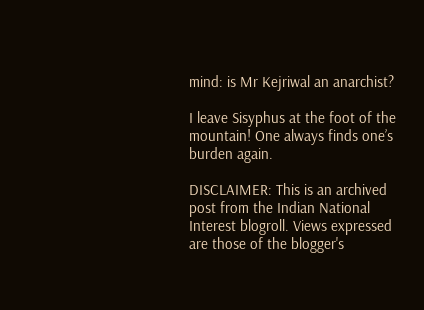mind: is Mr Kejriwal an anarchist?

I leave Sisyphus at the foot of the mountain! One always finds one’s burden again.

DISCLAIMER: This is an archived post from the Indian National Interest blogroll. Views expressed are those of the blogger's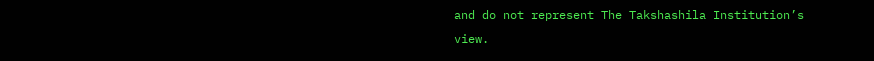and do not represent The Takshashila Institution’s view.